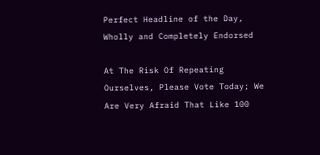Perfect Headline of the Day, Wholly and Completely Endorsed

At The Risk Of Repeating Ourselves, Please Vote Today; We Are Very Afraid That Like 100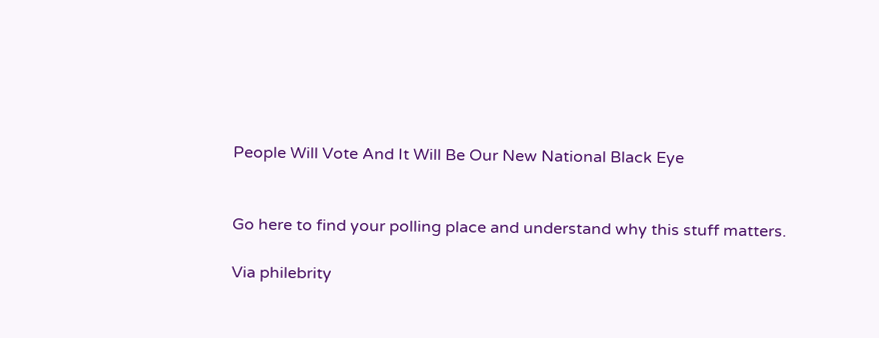People Will Vote And It Will Be Our New National Black Eye


Go here to find your polling place and understand why this stuff matters.

Via philebrity